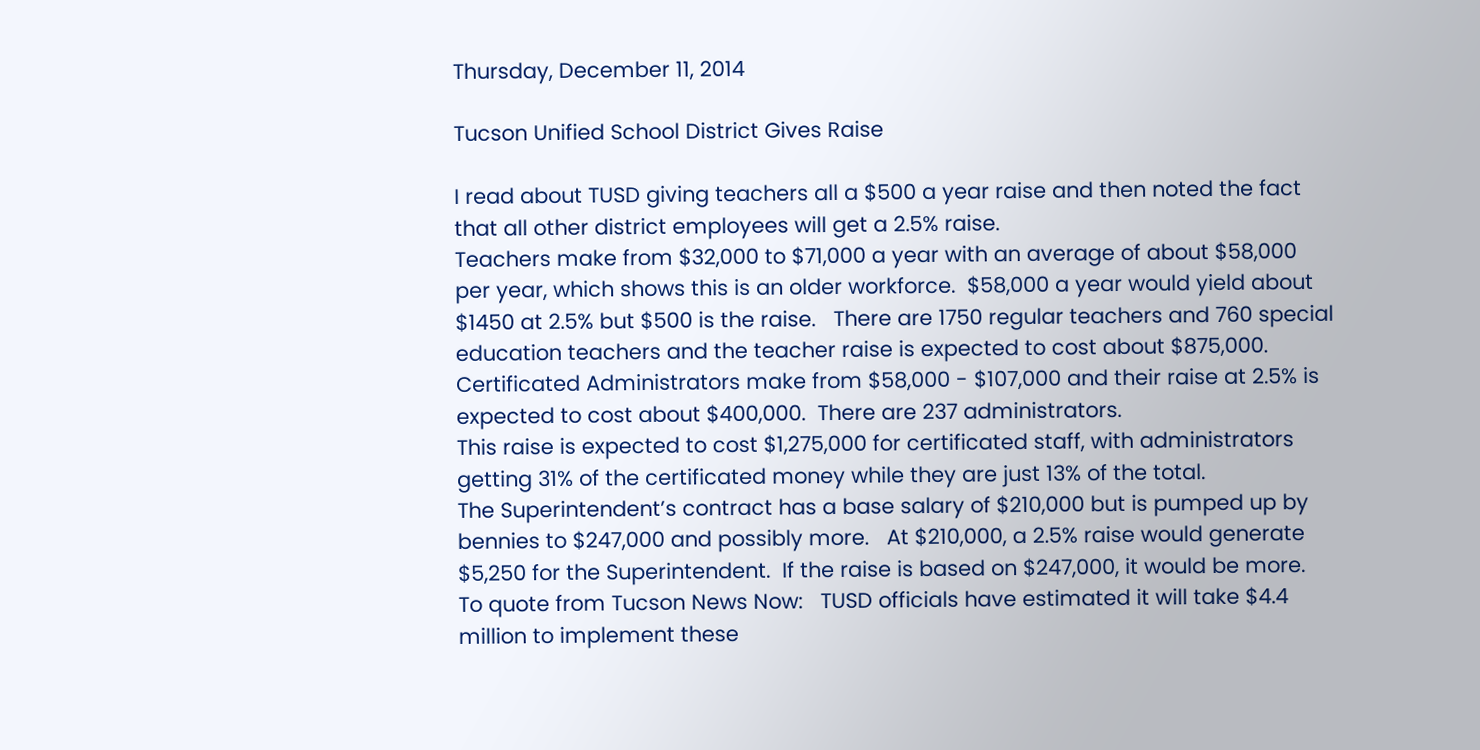Thursday, December 11, 2014

Tucson Unified School District Gives Raise

I read about TUSD giving teachers all a $500 a year raise and then noted the fact that all other district employees will get a 2.5% raise.
Teachers make from $32,000 to $71,000 a year with an average of about $58,000 per year, which shows this is an older workforce.  $58,000 a year would yield about $1450 at 2.5% but $500 is the raise.   There are 1750 regular teachers and 760 special education teachers and the teacher raise is expected to cost about $875,000.
Certificated Administrators make from $58,000 - $107,000 and their raise at 2.5% is expected to cost about $400,000.  There are 237 administrators.
This raise is expected to cost $1,275,000 for certificated staff, with administrators getting 31% of the certificated money while they are just 13% of the total.
The Superintendent’s contract has a base salary of $210,000 but is pumped up by bennies to $247,000 and possibly more.   At $210,000, a 2.5% raise would generate $5,250 for the Superintendent.  If the raise is based on $247,000, it would be more.
To quote from Tucson News Now:   TUSD officials have estimated it will take $4.4 million to implement these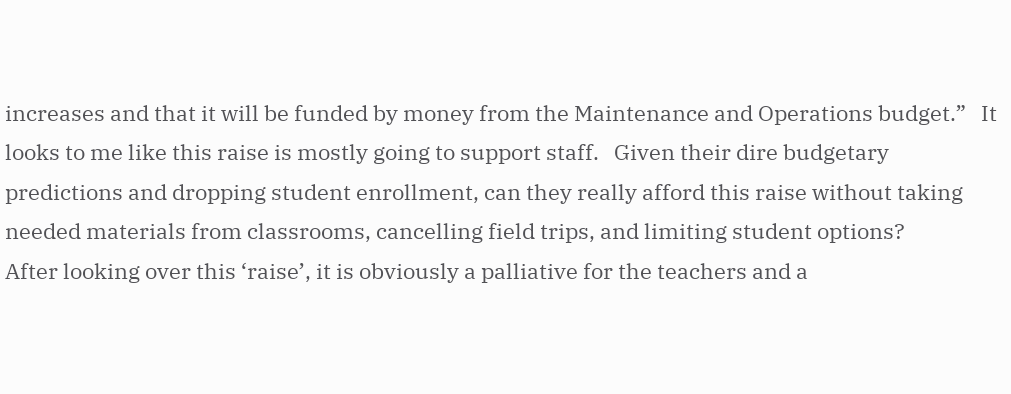increases and that it will be funded by money from the Maintenance and Operations budget.”   It looks to me like this raise is mostly going to support staff.   Given their dire budgetary predictions and dropping student enrollment, can they really afford this raise without taking needed materials from classrooms, cancelling field trips, and limiting student options?
After looking over this ‘raise’, it is obviously a palliative for the teachers and a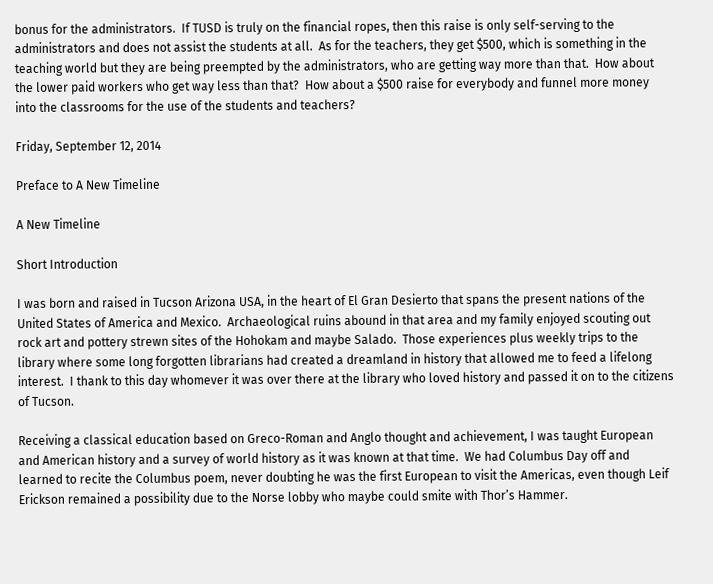bonus for the administrators.  If TUSD is truly on the financial ropes, then this raise is only self-serving to the administrators and does not assist the students at all.  As for the teachers, they get $500, which is something in the teaching world but they are being preempted by the administrators, who are getting way more than that.  How about the lower paid workers who get way less than that?  How about a $500 raise for everybody and funnel more money into the classrooms for the use of the students and teachers?

Friday, September 12, 2014

Preface to A New Timeline

A New Timeline

Short Introduction

I was born and raised in Tucson Arizona USA, in the heart of El Gran Desierto that spans the present nations of the United States of America and Mexico.  Archaeological ruins abound in that area and my family enjoyed scouting out rock art and pottery strewn sites of the Hohokam and maybe Salado.  Those experiences plus weekly trips to the library where some long forgotten librarians had created a dreamland in history that allowed me to feed a lifelong interest.  I thank to this day whomever it was over there at the library who loved history and passed it on to the citizens of Tucson.

Receiving a classical education based on Greco-Roman and Anglo thought and achievement, I was taught European and American history and a survey of world history as it was known at that time.  We had Columbus Day off and learned to recite the Columbus poem, never doubting he was the first European to visit the Americas, even though Leif Erickson remained a possibility due to the Norse lobby who maybe could smite with Thor’s Hammer.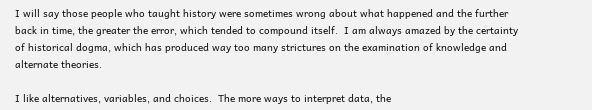I will say those people who taught history were sometimes wrong about what happened and the further back in time, the greater the error, which tended to compound itself.  I am always amazed by the certainty of historical dogma, which has produced way too many strictures on the examination of knowledge and alternate theories.

I like alternatives, variables, and choices.  The more ways to interpret data, the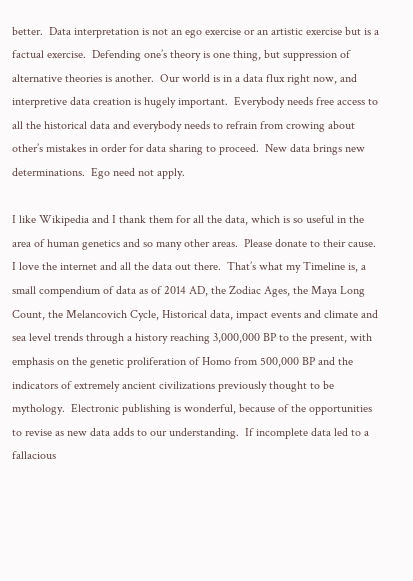better.  Data interpretation is not an ego exercise or an artistic exercise but is a factual exercise.  Defending one’s theory is one thing, but suppression of alternative theories is another.  Our world is in a data flux right now, and interpretive data creation is hugely important.  Everybody needs free access to all the historical data and everybody needs to refrain from crowing about other’s mistakes in order for data sharing to proceed.  New data brings new determinations.  Ego need not apply.

I like Wikipedia and I thank them for all the data, which is so useful in the area of human genetics and so many other areas.  Please donate to their cause.   I love the internet and all the data out there.  That’s what my Timeline is, a small compendium of data as of 2014 AD, the Zodiac Ages, the Maya Long Count, the Melancovich Cycle, Historical data, impact events and climate and sea level trends through a history reaching 3,000,000 BP to the present, with emphasis on the genetic proliferation of Homo from 500,000 BP and the indicators of extremely ancient civilizations previously thought to be mythology.  Electronic publishing is wonderful, because of the opportunities to revise as new data adds to our understanding.  If incomplete data led to a fallacious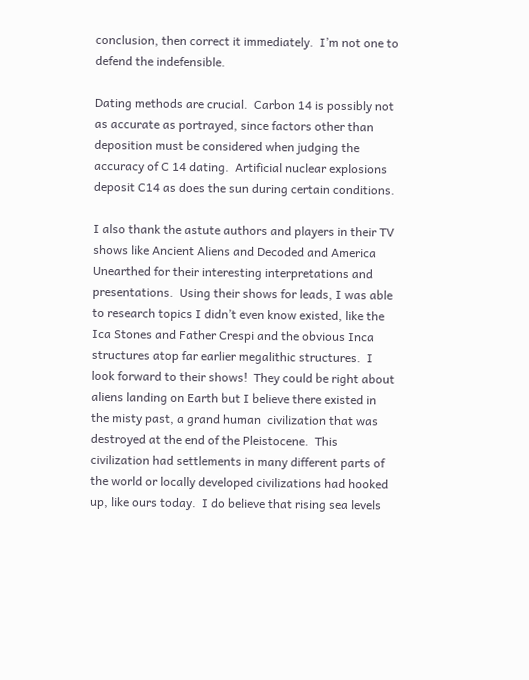conclusion, then correct it immediately.  I’m not one to defend the indefensible.

Dating methods are crucial.  Carbon 14 is possibly not as accurate as portrayed, since factors other than deposition must be considered when judging the accuracy of C 14 dating.  Artificial nuclear explosions deposit C14 as does the sun during certain conditions.

I also thank the astute authors and players in their TV shows like Ancient Aliens and Decoded and America Unearthed for their interesting interpretations and presentations.  Using their shows for leads, I was able to research topics I didn’t even know existed, like the Ica Stones and Father Crespi and the obvious Inca structures atop far earlier megalithic structures.  I look forward to their shows!  They could be right about aliens landing on Earth but I believe there existed in the misty past, a grand human  civilization that was destroyed at the end of the Pleistocene.  This civilization had settlements in many different parts of the world or locally developed civilizations had hooked up, like ours today.  I do believe that rising sea levels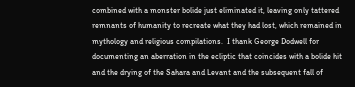combined with a monster bolide just eliminated it, leaving only tattered remnants of humanity to recreate what they had lost, which remained in mythology and religious compilations.  I thank George Dodwell for documenting an aberration in the ecliptic that coincides with a bolide hit and the drying of the Sahara and Levant and the subsequent fall of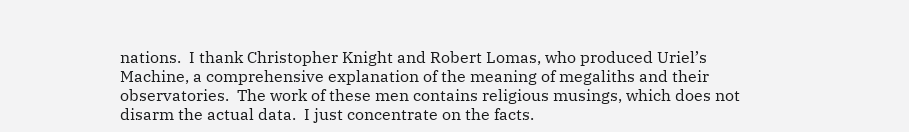nations.  I thank Christopher Knight and Robert Lomas, who produced Uriel’s Machine, a comprehensive explanation of the meaning of megaliths and their observatories.  The work of these men contains religious musings, which does not disarm the actual data.  I just concentrate on the facts.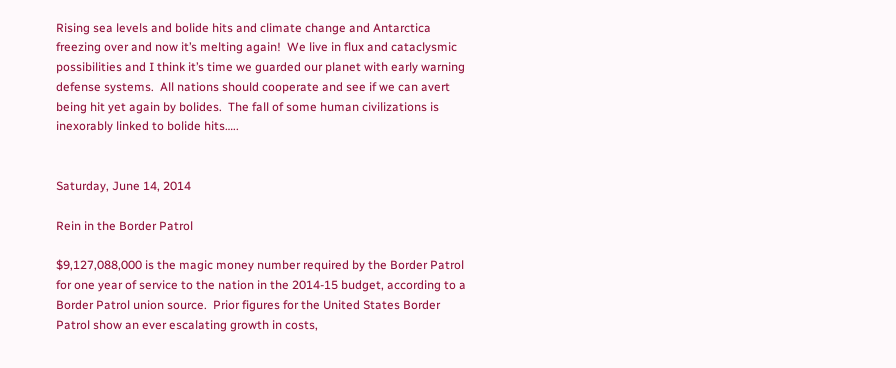Rising sea levels and bolide hits and climate change and Antarctica freezing over and now it’s melting again!  We live in flux and cataclysmic possibilities and I think it’s time we guarded our planet with early warning defense systems.  All nations should cooperate and see if we can avert being hit yet again by bolides.  The fall of some human civilizations is inexorably linked to bolide hits…..


Saturday, June 14, 2014

Rein in the Border Patrol

$9,127,088,000 is the magic money number required by the Border Patrol for one year of service to the nation in the 2014-15 budget, according to a Border Patrol union source.  Prior figures for the United States Border Patrol show an ever escalating growth in costs,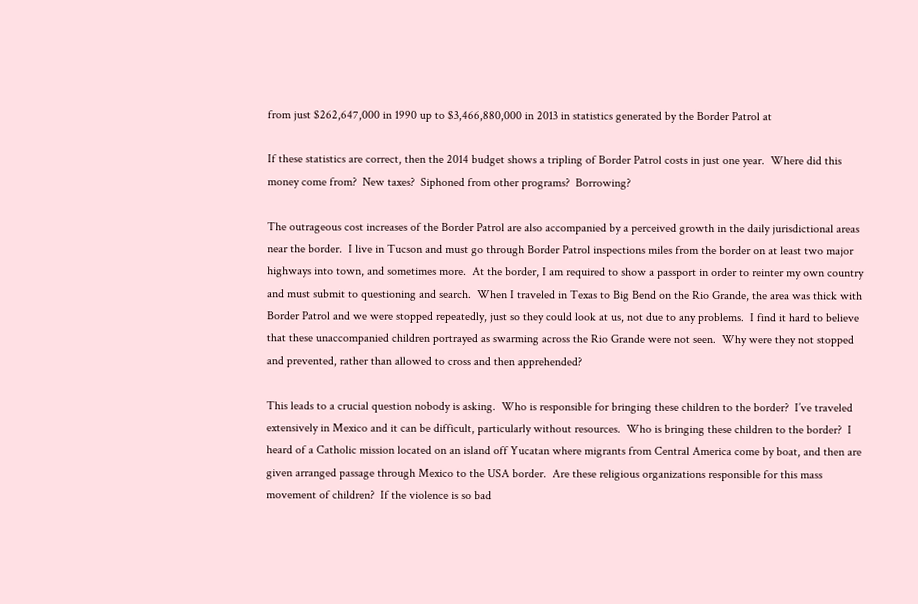from just $262,647,000 in 1990 up to $3,466,880,000 in 2013 in statistics generated by the Border Patrol at

If these statistics are correct, then the 2014 budget shows a tripling of Border Patrol costs in just one year.  Where did this money come from?  New taxes?  Siphoned from other programs?  Borrowing?

The outrageous cost increases of the Border Patrol are also accompanied by a perceived growth in the daily jurisdictional areas near the border.  I live in Tucson and must go through Border Patrol inspections miles from the border on at least two major highways into town, and sometimes more.  At the border, I am required to show a passport in order to reinter my own country and must submit to questioning and search.  When I traveled in Texas to Big Bend on the Rio Grande, the area was thick with Border Patrol and we were stopped repeatedly, just so they could look at us, not due to any problems.  I find it hard to believe that these unaccompanied children portrayed as swarming across the Rio Grande were not seen.  Why were they not stopped and prevented, rather than allowed to cross and then apprehended?

This leads to a crucial question nobody is asking.  Who is responsible for bringing these children to the border?  I’ve traveled extensively in Mexico and it can be difficult, particularly without resources.  Who is bringing these children to the border?  I heard of a Catholic mission located on an island off Yucatan where migrants from Central America come by boat, and then are given arranged passage through Mexico to the USA border.  Are these religious organizations responsible for this mass movement of children?  If the violence is so bad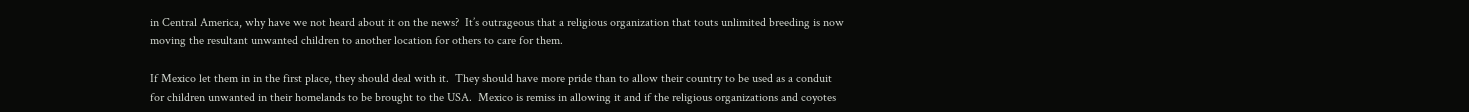in Central America, why have we not heard about it on the news?  It’s outrageous that a religious organization that touts unlimited breeding is now moving the resultant unwanted children to another location for others to care for them.

If Mexico let them in in the first place, they should deal with it.  They should have more pride than to allow their country to be used as a conduit for children unwanted in their homelands to be brought to the USA.  Mexico is remiss in allowing it and if the religious organizations and coyotes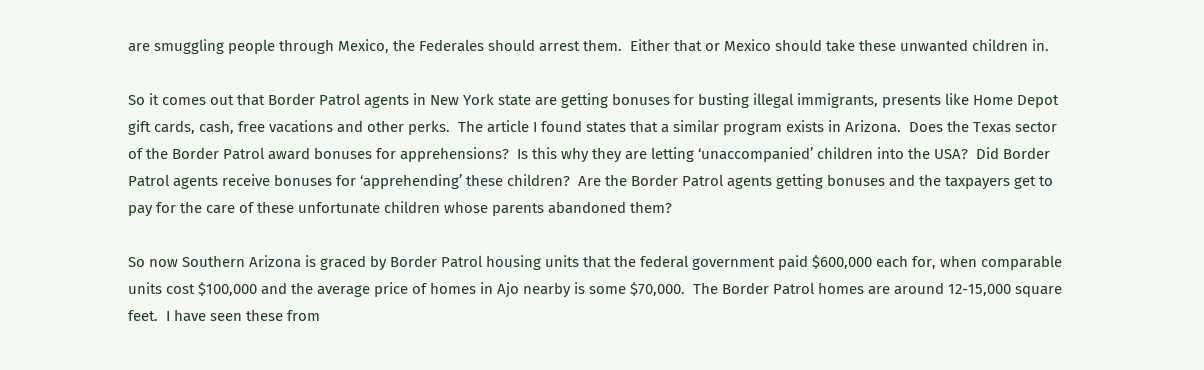are smuggling people through Mexico, the Federales should arrest them.  Either that or Mexico should take these unwanted children in.

So it comes out that Border Patrol agents in New York state are getting bonuses for busting illegal immigrants, presents like Home Depot gift cards, cash, free vacations and other perks.  The article I found states that a similar program exists in Arizona.  Does the Texas sector of the Border Patrol award bonuses for apprehensions?  Is this why they are letting ‘unaccompanied’ children into the USA?  Did Border Patrol agents receive bonuses for ‘apprehending’ these children?  Are the Border Patrol agents getting bonuses and the taxpayers get to pay for the care of these unfortunate children whose parents abandoned them?

So now Southern Arizona is graced by Border Patrol housing units that the federal government paid $600,000 each for, when comparable units cost $100,000 and the average price of homes in Ajo nearby is some $70,000.  The Border Patrol homes are around 12-15,000 square feet.  I have seen these from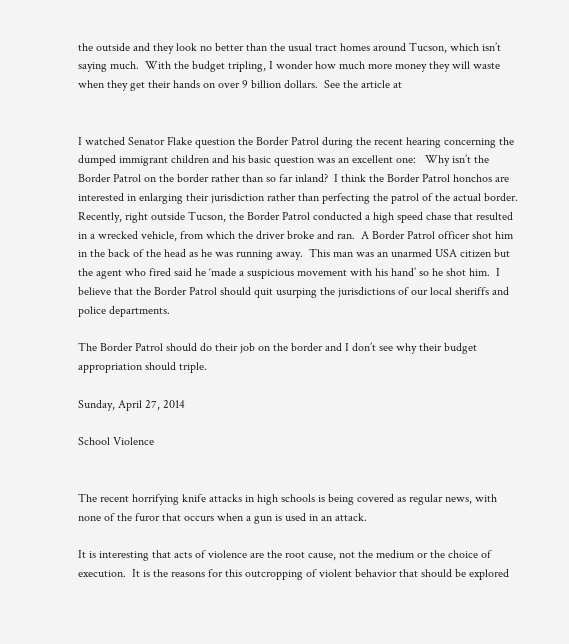the outside and they look no better than the usual tract homes around Tucson, which isn’t saying much.  With the budget tripling, I wonder how much more money they will waste when they get their hands on over 9 billion dollars.  See the article at


I watched Senator Flake question the Border Patrol during the recent hearing concerning the dumped immigrant children and his basic question was an excellent one:   Why isn’t the Border Patrol on the border rather than so far inland?  I think the Border Patrol honchos are interested in enlarging their jurisdiction rather than perfecting the patrol of the actual border.  Recently, right outside Tucson, the Border Patrol conducted a high speed chase that resulted in a wrecked vehicle, from which the driver broke and ran.  A Border Patrol officer shot him in the back of the head as he was running away.  This man was an unarmed USA citizen but the agent who fired said he ‘made a suspicious movement with his hand’ so he shot him.  I believe that the Border Patrol should quit usurping the jurisdictions of our local sheriffs and police departments.

The Border Patrol should do their job on the border and I don’t see why their budget appropriation should triple.

Sunday, April 27, 2014

School Violence


The recent horrifying knife attacks in high schools is being covered as regular news, with none of the furor that occurs when a gun is used in an attack.

It is interesting that acts of violence are the root cause, not the medium or the choice of execution.  It is the reasons for this outcropping of violent behavior that should be explored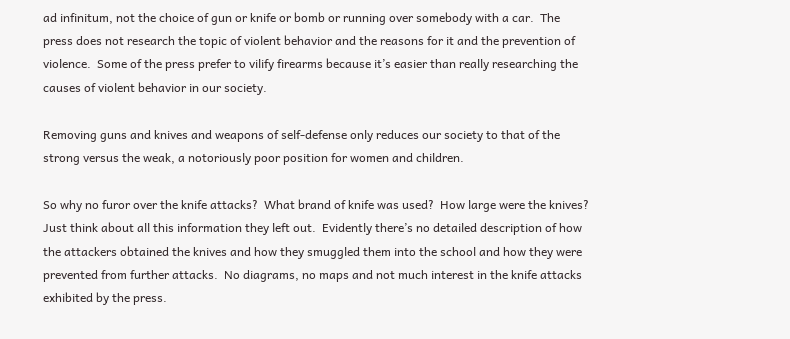ad infinitum, not the choice of gun or knife or bomb or running over somebody with a car.  The press does not research the topic of violent behavior and the reasons for it and the prevention of violence.  Some of the press prefer to vilify firearms because it’s easier than really researching the causes of violent behavior in our society.

Removing guns and knives and weapons of self-defense only reduces our society to that of the strong versus the weak, a notoriously poor position for women and children.

So why no furor over the knife attacks?  What brand of knife was used?  How large were the knives?  Just think about all this information they left out.  Evidently there’s no detailed description of how the attackers obtained the knives and how they smuggled them into the school and how they were prevented from further attacks.  No diagrams, no maps and not much interest in the knife attacks exhibited by the press.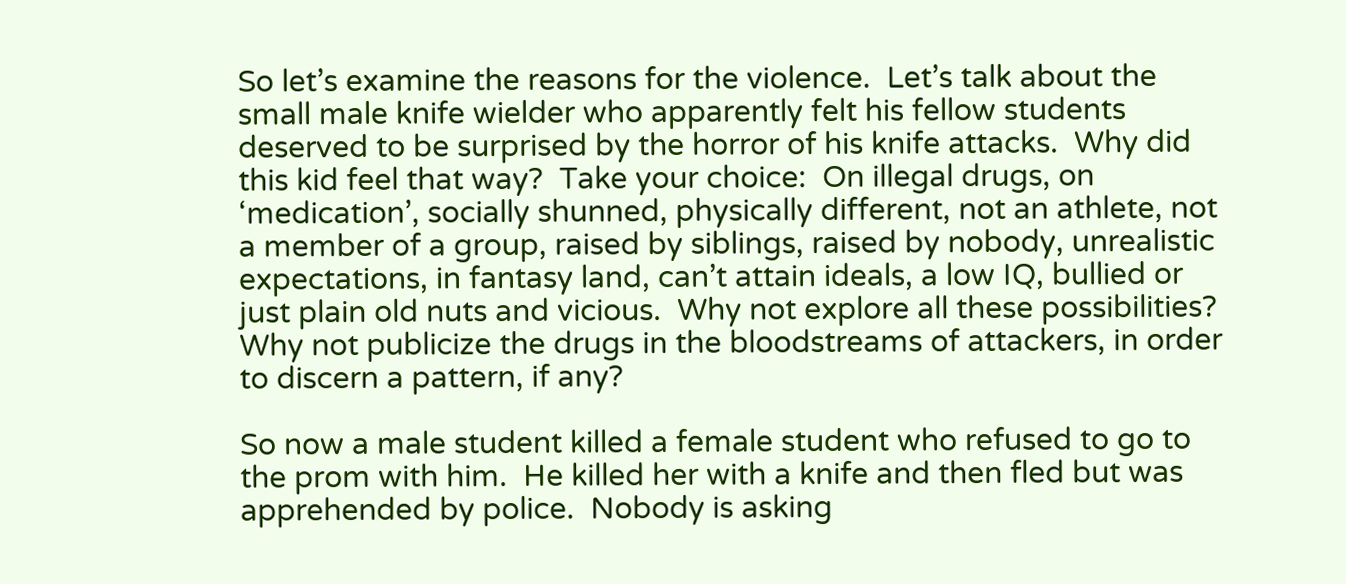So let’s examine the reasons for the violence.  Let’s talk about the small male knife wielder who apparently felt his fellow students deserved to be surprised by the horror of his knife attacks.  Why did this kid feel that way?  Take your choice:  On illegal drugs, on ‘medication’, socially shunned, physically different, not an athlete, not a member of a group, raised by siblings, raised by nobody, unrealistic expectations, in fantasy land, can’t attain ideals, a low IQ, bullied or just plain old nuts and vicious.  Why not explore all these possibilities?  Why not publicize the drugs in the bloodstreams of attackers, in order to discern a pattern, if any?

So now a male student killed a female student who refused to go to the prom with him.  He killed her with a knife and then fled but was apprehended by police.  Nobody is asking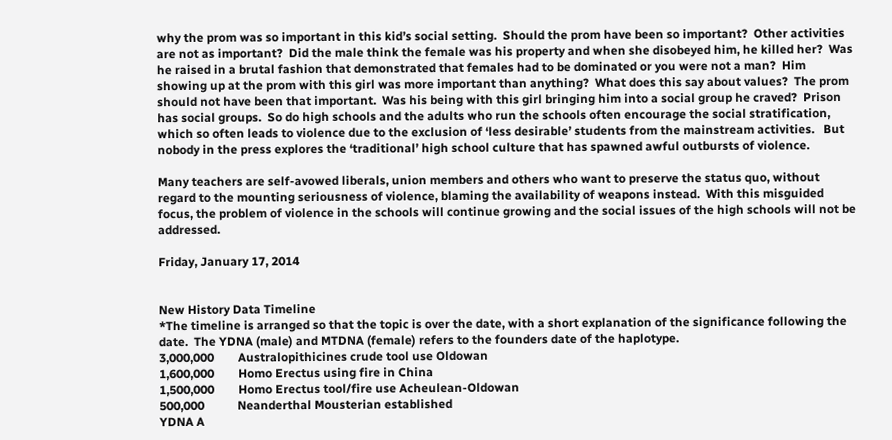why the prom was so important in this kid’s social setting.  Should the prom have been so important?  Other activities are not as important?  Did the male think the female was his property and when she disobeyed him, he killed her?  Was he raised in a brutal fashion that demonstrated that females had to be dominated or you were not a man?  Him showing up at the prom with this girl was more important than anything?  What does this say about values?  The prom should not have been that important.  Was his being with this girl bringing him into a social group he craved?  Prison has social groups.  So do high schools and the adults who run the schools often encourage the social stratification, which so often leads to violence due to the exclusion of ‘less desirable’ students from the mainstream activities.   But nobody in the press explores the ‘traditional’ high school culture that has spawned awful outbursts of violence.

Many teachers are self-avowed liberals, union members and others who want to preserve the status quo, without regard to the mounting seriousness of violence, blaming the availability of weapons instead.  With this misguided focus, the problem of violence in the schools will continue growing and the social issues of the high schools will not be addressed.

Friday, January 17, 2014


New History Data Timeline
*The timeline is arranged so that the topic is over the date, with a short explanation of the significance following the date.  The YDNA (male) and MTDNA (female) refers to the founders date of the haplotype.
3,000,000        Australopithicines crude tool use Oldowan
1,600,000        Homo Erectus using fire in China
1,500,000        Homo Erectus tool/fire use Acheulean-Oldowan
500,000           Neanderthal Mousterian established
YDNA A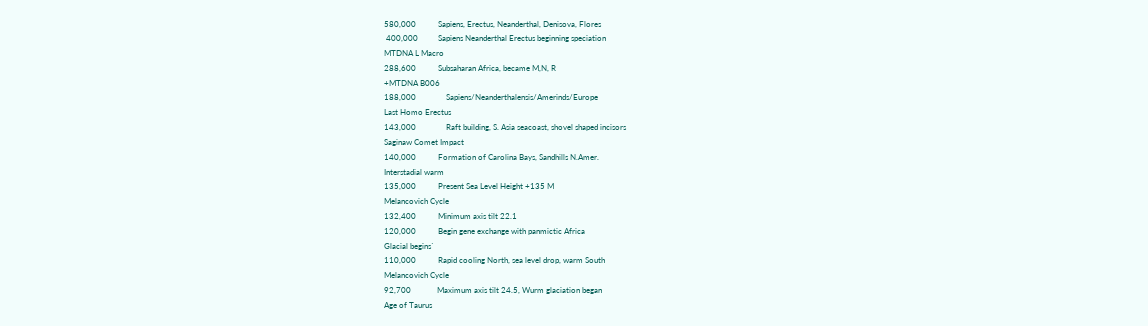580,000           Sapiens, Erectus, Neanderthal, Denisova, Flores
 400,000          Sapiens Neanderthal Erectus beginning speciation
MTDNA L Macro
288,600           Subsaharan Africa, became M,N, R
+MTDNA B006
188,000               Sapiens/Neanderthalensis/Amerinds/Europe
Last Homo Erectus
143,000               Raft building, S. Asia seacoast, shovel shaped incisors
Saginaw Comet Impact
140,000           Formation of Carolina Bays, Sandhills N.Amer.
Interstadial warm
135,000           Present Sea Level Height +135 M
Melancovich Cycle
132,400           Minimum axis tilt 22.1
120,000           Begin gene exchange with panmictic Africa
Glacial begins`
110,000           Rapid cooling North, sea level drop, warm South
Melancovich Cycle
92,700             Maximum axis tilt 24.5, Wurm glaciation began
Age of Taurus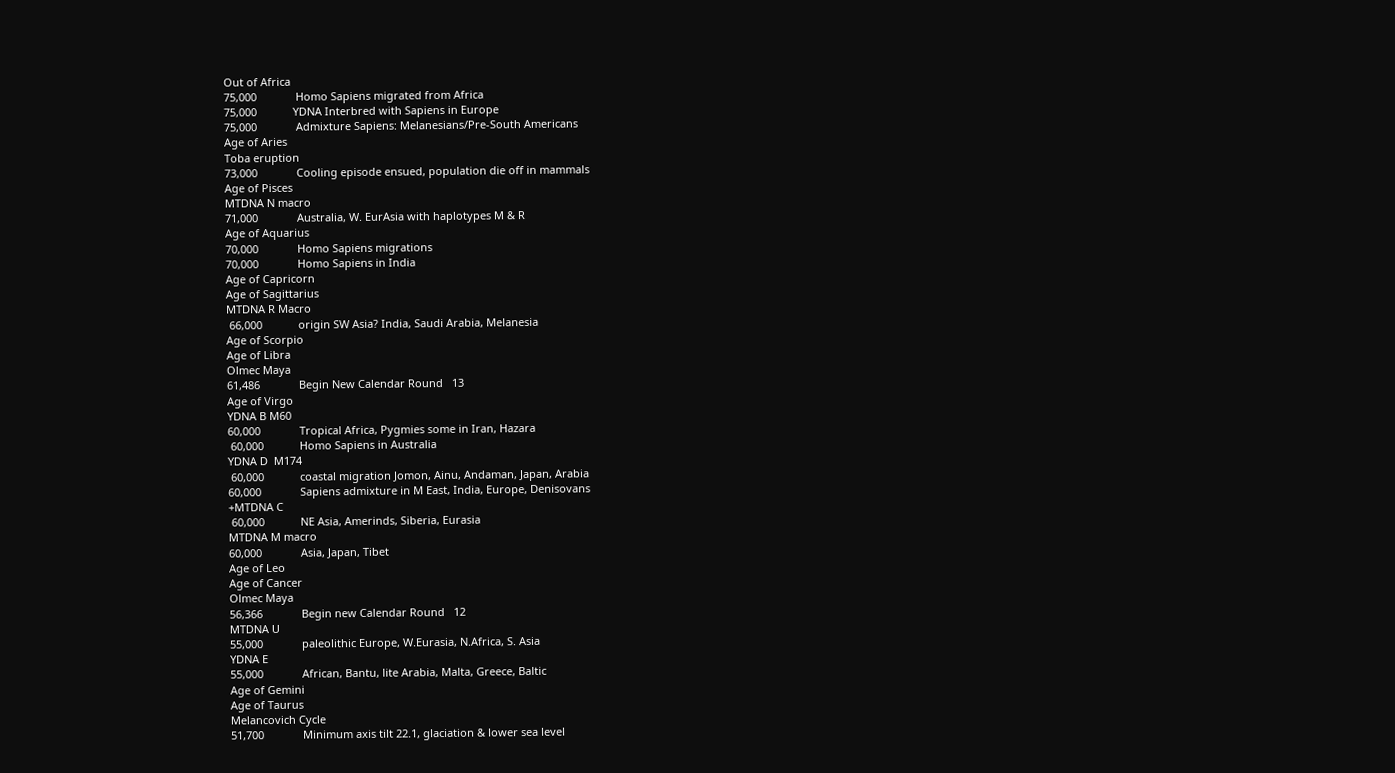Out of Africa
75,000             Homo Sapiens migrated from Africa
75,000            YDNA Interbred with Sapiens in Europe
75,000             Admixture Sapiens: Melanesians/Pre-South Americans
Age of Aries
Toba eruption
73,000             Cooling episode ensued, population die off in mammals
Age of Pisces
MTDNA N macro
71,000             Australia, W. EurAsia with haplotypes M & R
Age of Aquarius
70,000             Homo Sapiens migrations
70,000             Homo Sapiens in India
Age of Capricorn
Age of Sagittarius
MTDNA R Macro
 66,000            origin SW Asia? India, Saudi Arabia, Melanesia
Age of Scorpio
Age of Libra
Olmec Maya
61,486             Begin New Calendar Round   13
Age of Virgo
YDNA B M60
60,000             Tropical Africa, Pygmies some in Iran, Hazara
 60,000            Homo Sapiens in Australia
YDNA D  M174
 60,000            coastal migration Jomon, Ainu, Andaman, Japan, Arabia
60,000             Sapiens admixture in M East, India, Europe, Denisovans
+MTDNA C
 60,000            NE Asia, Amerinds, Siberia, Eurasia
MTDNA M macro
60,000             Asia, Japan, Tibet
Age of Leo
Age of Cancer
Olmec Maya
56,366             Begin new Calendar Round   12
MTDNA U
55,000             paleolithic Europe, W.Eurasia, N.Africa, S. Asia
YDNA E
55,000             African, Bantu, lite Arabia, Malta, Greece, Baltic
Age of Gemini
Age of Taurus
Melancovich Cycle
51,700             Minimum axis tilt 22.1, glaciation & lower sea level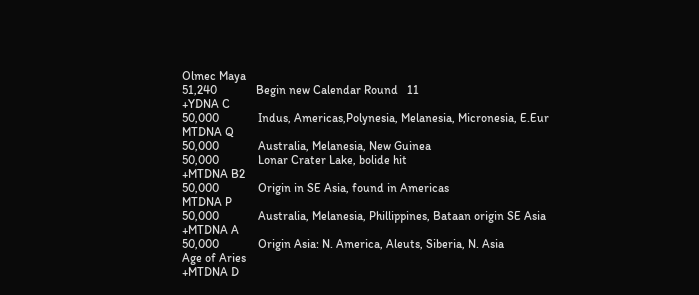Olmec Maya
51,240             Begin new Calendar Round   11
+YDNA C
50,000             Indus, Americas,Polynesia, Melanesia, Micronesia, E.Eur
MTDNA Q
50,000             Australia, Melanesia, New Guinea
50,000             Lonar Crater Lake, bolide hit
+MTDNA B2
50,000             Origin in SE Asia, found in Americas
MTDNA P
50,000             Australia, Melanesia, Phillippines, Bataan origin SE Asia
+MTDNA A
50,000             Origin Asia: N. America, Aleuts, Siberia, N. Asia
Age of Aries
+MTDNA D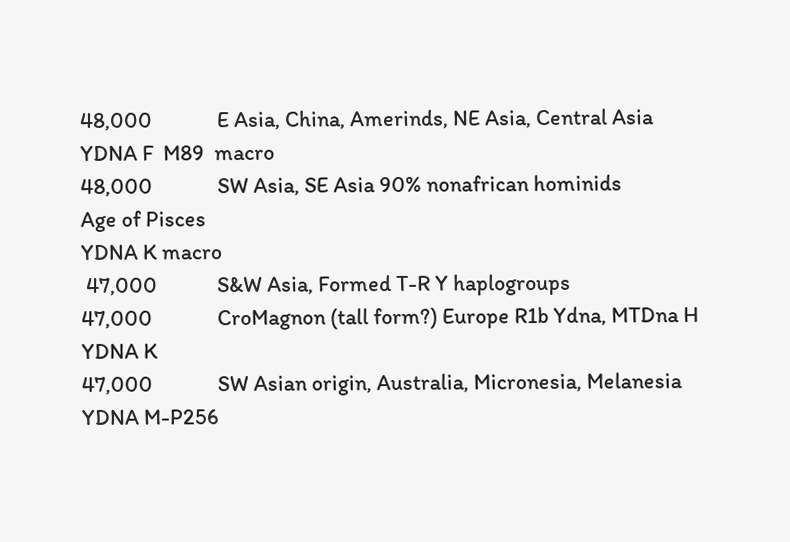48,000             E Asia, China, Amerinds, NE Asia, Central Asia
YDNA F  M89  macro
48,000             SW Asia, SE Asia 90% nonafrican hominids
Age of Pisces
YDNA K macro
 47,000            S&W Asia, Formed T-R Y haplogroups
47,000             CroMagnon (tall form?) Europe R1b Ydna, MTDna H
YDNA K
47,000             SW Asian origin, Australia, Micronesia, Melanesia
YDNA M-P256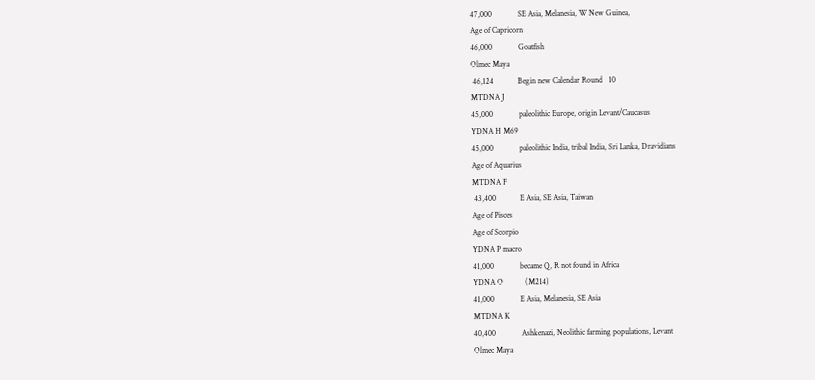47,000             SE Asia, Melanesia, W New Guinea,
Age of Capricorn
46,000             Goatfish
Olmec Maya
 46,124            Begin new Calendar Round   10
MTDNA J
45,000             paleolithic Europe, origin Levant/Caucasus
YDNA H M69
45,000             paleolithic India, tribal India, Sri Lanka, Dravidians
Age of Aquarius
MTDNA F
 43,400            E Asia, SE Asia, Taiwan
Age of Pisces
Age of Scorpio
YDNA P macro
41,000             became Q, R not found in Africa
YDNA O           (M214)
41,000             E Asia, Melanesia, SE Asia
MTDNA K
40,400             Ashkenazi, Neolithic farming populations, Levant
Olmec Maya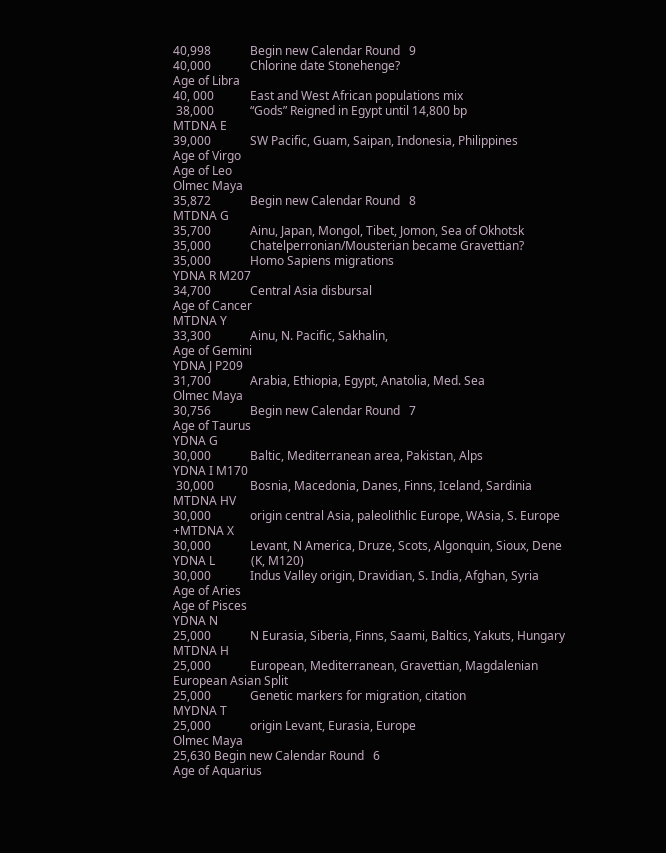40,998             Begin new Calendar Round   9
40,000             Chlorine date Stonehenge?
Age of Libra
40, 000            East and West African populations mix
 38,000            “Gods” Reigned in Egypt until 14,800 bp
MTDNA E
39,000             SW Pacific, Guam, Saipan, Indonesia, Philippines
Age of Virgo
Age of Leo
Olmec Maya
35,872             Begin new Calendar Round   8
MTDNA G
35,700             Ainu, Japan, Mongol, Tibet, Jomon, Sea of Okhotsk
35,000             Chatelperronian/Mousterian became Gravettian?
35,000             Homo Sapiens migrations
YDNA R M207
34,700             Central Asia disbursal
Age of Cancer
MTDNA Y
33,300             Ainu, N. Pacific, Sakhalin,
Age of Gemini
YDNA J P209
31,700             Arabia, Ethiopia, Egypt, Anatolia, Med. Sea
Olmec Maya
30,756             Begin new Calendar Round   7
Age of Taurus
YDNA G
30,000             Baltic, Mediterranean area, Pakistan, Alps
YDNA I M170
 30,000            Bosnia, Macedonia, Danes, Finns, Iceland, Sardinia
MTDNA HV
30,000             origin central Asia, paleolithlic Europe, WAsia, S. Europe
+MTDNA X
30,000             Levant, N America, Druze, Scots, Algonquin, Sioux, Dene
YDNA L            (K, M120)
30,000             Indus Valley origin, Dravidian, S. India, Afghan, Syria
Age of Aries
Age of Pisces
YDNA N
25,000             N Eurasia, Siberia, Finns, Saami, Baltics, Yakuts, Hungary
MTDNA H
25,000             European, Mediterranean, Gravettian, Magdalenian
European Asian Split
25,000             Genetic markers for migration, citation
MYDNA T
25,000             origin Levant, Eurasia, Europe
Olmec Maya
25,630 Begin new Calendar Round   6
Age of Aquarius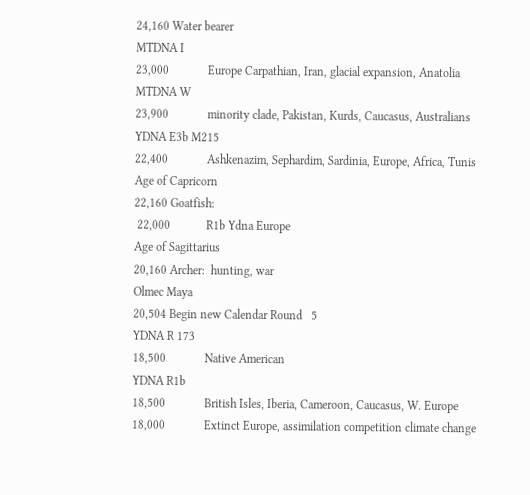24,160 Water bearer
MTDNA I
23,000             Europe Carpathian, Iran, glacial expansion, Anatolia
MTDNA W
23,900             minority clade, Pakistan, Kurds, Caucasus, Australians
YDNA E3b M215
22,400             Ashkenazim, Sephardim, Sardinia, Europe, Africa, Tunis
Age of Capricorn
22,160 Goatfish:
 22,000            R1b Ydna Europe
Age of Sagittarius
20,160 Archer:  hunting, war
Olmec Maya
20,504 Begin new Calendar Round   5
YDNA R 173
18,500             Native American
YDNA R1b
18,500             British Isles, Iberia, Cameroon, Caucasus, W. Europe
18,000             Extinct Europe, assimilation competition climate change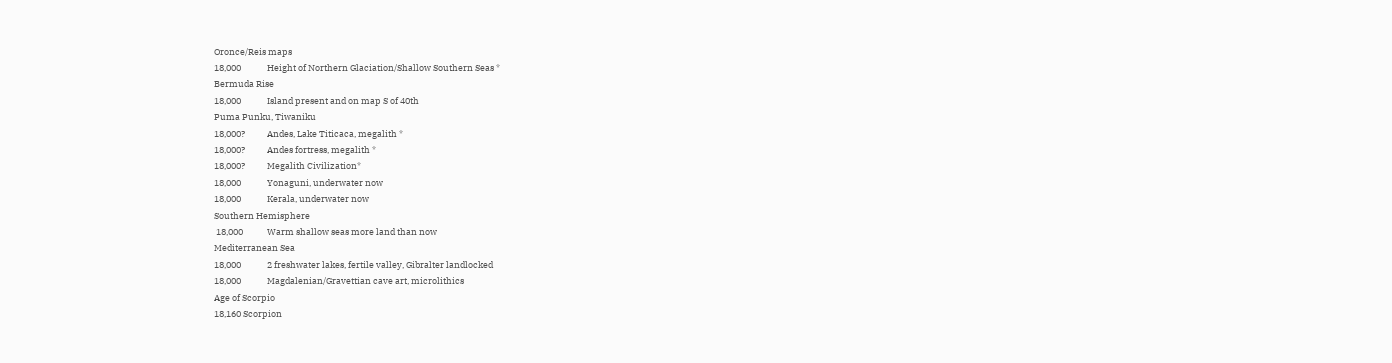Oronce/Reis maps
18,000             Height of Northern Glaciation/Shallow Southern Seas *
Bermuda Rise
18,000             Island present and on map S of 40th
Puma Punku, Tiwaniku
18,000?           Andes, Lake Titicaca, megalith *
18,000?           Andes fortress, megalith *
18,000?           Megalith Civilization*
18,000             Yonaguni, underwater now
18,000             Kerala, underwater now
Southern Hemisphere
 18,000            Warm shallow seas more land than now
Mediterranean Sea
18,000             2 freshwater lakes, fertile valley, Gibralter landlocked
18,000             Magdalenian/Gravettian cave art, microlithics
Age of Scorpio
18,160 Scorpion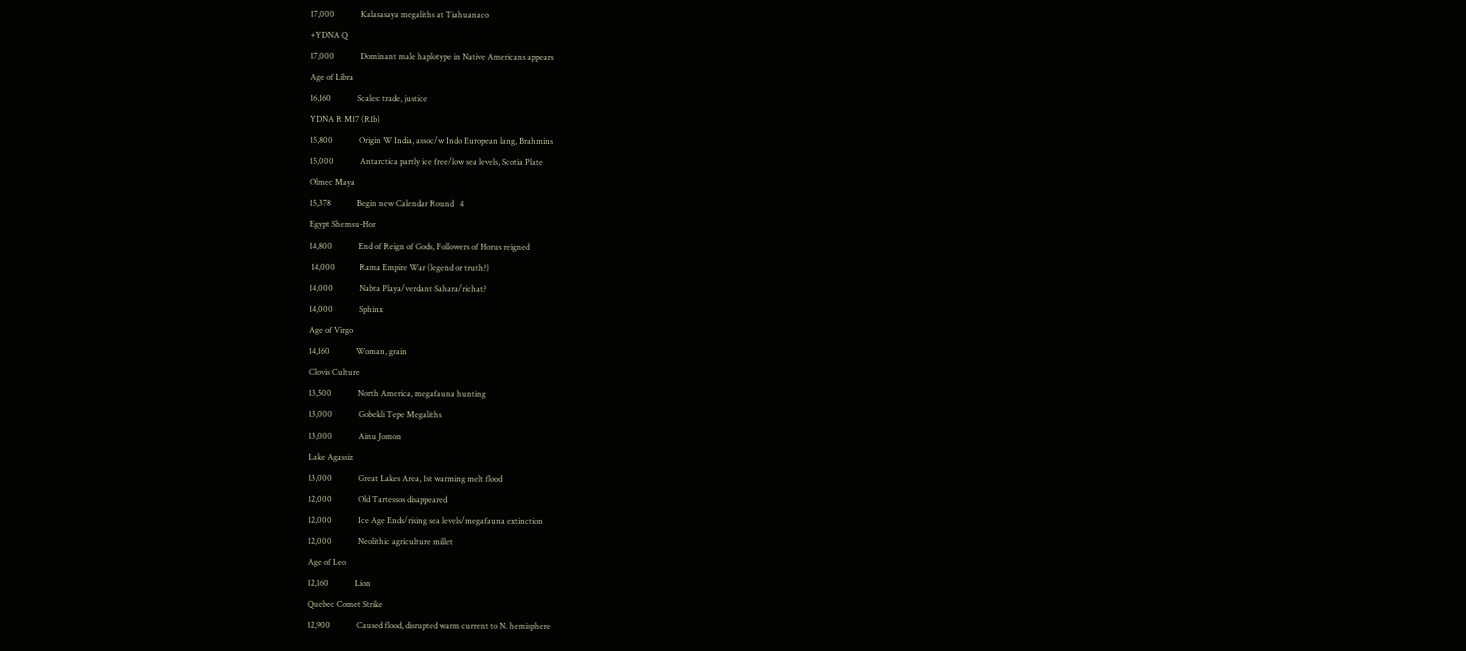17,000             Kalasasaya megaliths at Tiahuanaco
+YDNA Q
17,000             Dominant male haplotype in Native Americans appears
Age of Libra
16,160             Scales: trade, justice
YDNA R M17 (R1b)
15,800             Origin W India, assoc/w Indo European lang, Brahmins
15,000             Antarctica partly ice free/low sea levels, Scotia Plate
Olmec Maya
15,378             Begin new Calendar Round   4
Egypt Shemsu-Hor
14,800             End of Reign of Gods, Followers of Horus reigned
 14,000            Rama Empire War (legend or truth?)
14,000             Nabta Playa/verdant Sahara/richat?
14,000             Sphinx
Age of Virgo
14,160             Woman, grain
Clovis Culture
13,500             North America, megafauna hunting
13,000             Gobekli Tepe Megaliths
13,000             Ainu Jomon
Lake Agassiz
13,000             Great Lakes Area, 1st warming melt flood
12,000             Old Tartessos disappeared
12,000             Ice Age Ends/rising sea levels/megafauna extinction
12,000             Neolithic agriculture millet
Age of Leo
12,160             Lion
Quebec Comet Strike
12,900             Caused flood, disrupted warm current to N. hemisphere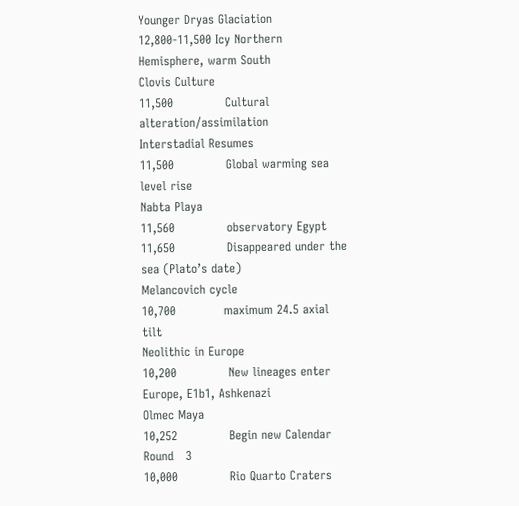Younger Dryas Glaciation
12,800-11,500 Icy Northern Hemisphere, warm South
Clovis Culture
11,500             Cultural alteration/assimilation
Interstadial Resumes
11,500             Global warming sea level rise
Nabta Playa
11,560             observatory Egypt
11,650             Disappeared under the sea (Plato’s date)
Melancovich cycle
10,700            maximum 24.5 axial tilt
Neolithic in Europe
10,200             New lineages enter Europe, E1b1, Ashkenazi
Olmec Maya
10,252             Begin new Calendar Round   3
10,000             Rio Quarto Craters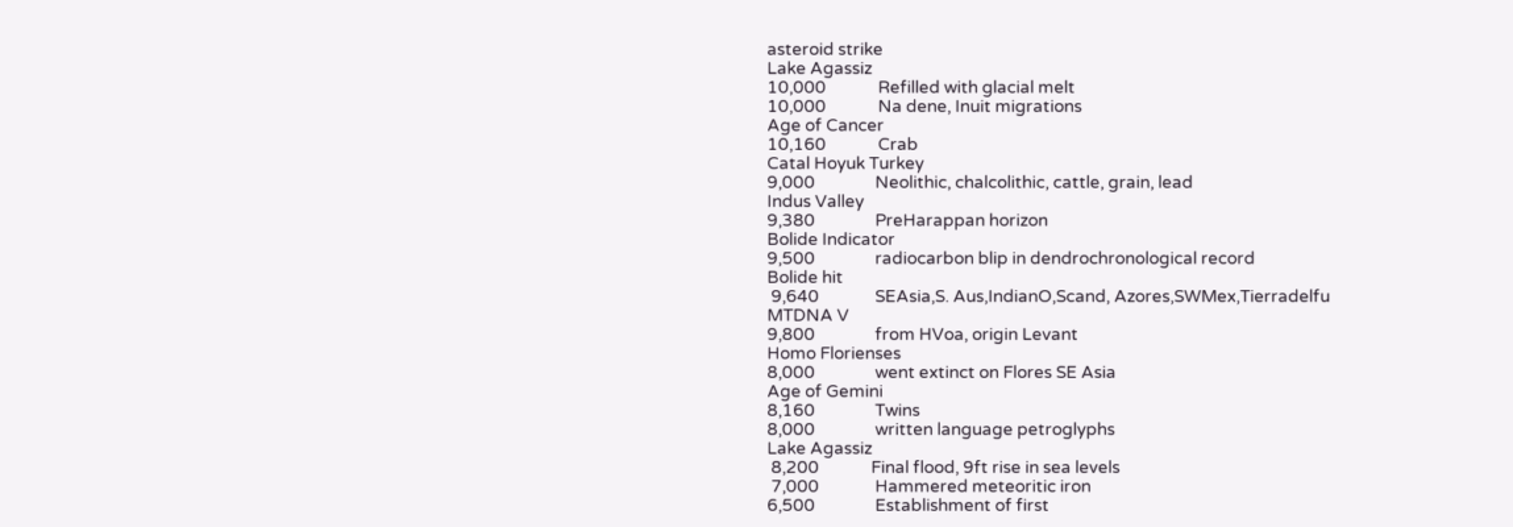asteroid strike
Lake Agassiz
10,000             Refilled with glacial melt
10,000             Na dene, Inuit migrations
Age of Cancer
10,160             Crab
Catal Hoyuk Turkey
9,000               Neolithic, chalcolithic, cattle, grain, lead
Indus Valley
9,380               PreHarappan horizon
Bolide Indicator
9,500               radiocarbon blip in dendrochronological record
Bolide hit
 9,640              SEAsia,S. Aus,IndianO,Scand, Azores,SWMex,Tierradelfu
MTDNA V
9,800               from HVoa, origin Levant
Homo Florienses
8,000               went extinct on Flores SE Asia
Age of Gemini
8,160               Twins
8,000               written language petroglyphs
Lake Agassiz
 8,200             Final flood, 9ft rise in sea levels
 7,000              Hammered meteoritic iron
6,500               Establishment of first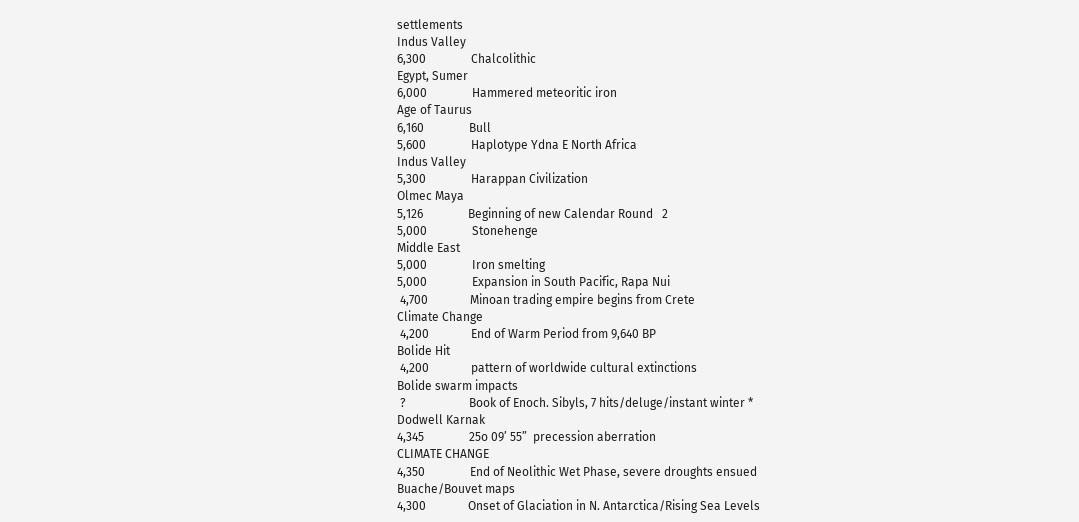settlements
Indus Valley
6,300               Chalcolithic
Egypt, Sumer
6,000               Hammered meteoritic iron
Age of Taurus
6,160               Bull
5,600               Haplotype Ydna E North Africa
Indus Valley
5,300               Harappan Civilization
Olmec Maya
5,126               Beginning of new Calendar Round   2
5,000               Stonehenge
Middle East
5,000               Iron smelting
5,000               Expansion in South Pacific, Rapa Nui
 4,700              Minoan trading empire begins from Crete
Climate Change
 4,200              End of Warm Period from 9,640 BP
Bolide Hit
 4,200              pattern of worldwide cultural extinctions
Bolide swarm impacts
 ?                     Book of Enoch. Sibyls, 7 hits/deluge/instant winter *
Dodwell Karnak
4,345               25o 09’ 55”  precession aberration
CLIMATE CHANGE
4,350               End of Neolithic Wet Phase, severe droughts ensued
Buache/Bouvet maps
4,300              Onset of Glaciation in N. Antarctica/Rising Sea Levels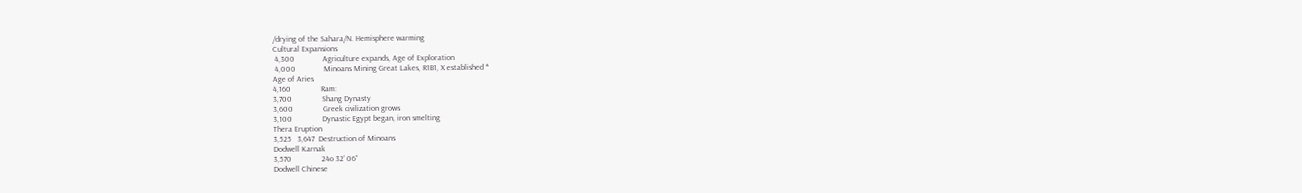/drying of the Sahara/N. Hemisphere warming
Cultural Expansions
 4,300              Agriculture expands, Age of Exploration
 4,000              Minoans Mining Great Lakes, R1B1, X established *
Age of Aries
4,160               Ram:
3,700               Shang Dynasty
3,600               Greek civilization grows
3,100               Dynastic Egypt began, iron smelting
Thera Eruption
3,525   3,647  Destruction of Minoans
Dodwell Karnak
3,570               24o 32’ 06”
Dodwell Chinese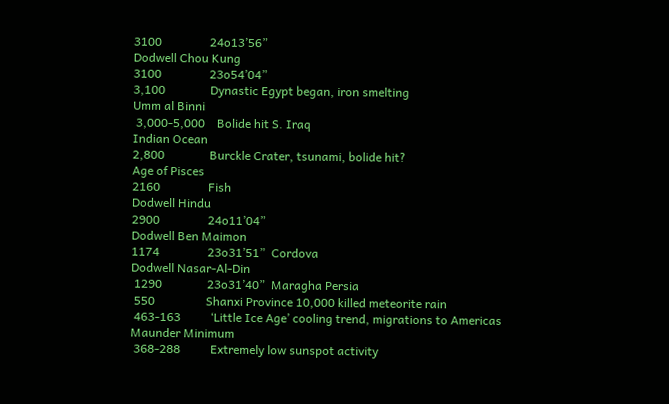3100                24o13’56”
Dodwell Chou Kung
3100                23o54’04”
3,100               Dynastic Egypt began, iron smelting
Umm al Binni
 3,000-5,000    Bolide hit S. Iraq
Indian Ocean
2,800               Burckle Crater, tsunami, bolide hit?
Age of Pisces
2160                Fish
Dodwell Hindu
2900                24o11’04”
Dodwell Ben Maimon
1174                23o31’51”  Cordova
Dodwell Nasar-Al-Din
 1290               23o31’40”  Maragha Persia
 550                 Shanxi Province 10,000 killed meteorite rain
 463-163          ‘Little Ice Age’ cooling trend, migrations to Americas
Maunder Minimum
 368-288          Extremely low sunspot activity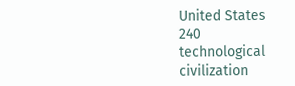United States
240                  technological civilization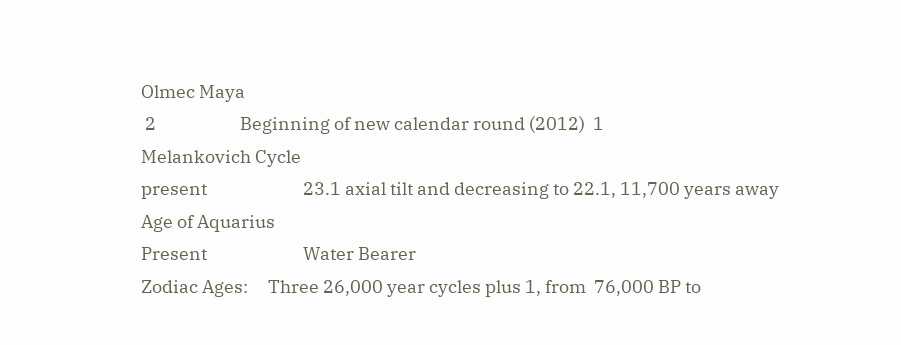Olmec Maya
 2                     Beginning of new calendar round (2012)  1
Melankovich Cycle
present                        23.1 axial tilt and decreasing to 22.1, 11,700 years away
Age of Aquarius
Present                        Water Bearer
Zodiac Ages:     Three 26,000 year cycles plus 1, from  76,000 BP to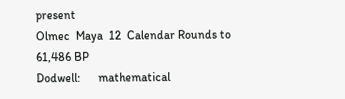present
Olmec  Maya  12  Calendar Rounds to 61,486 BP
Dodwell:      mathematical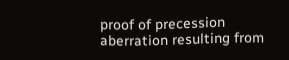proof of precession aberration resulting from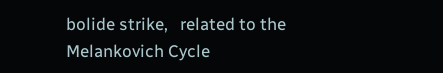bolide strike,   related to the Melankovich Cycle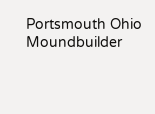Portsmouth Ohio Moundbuilder